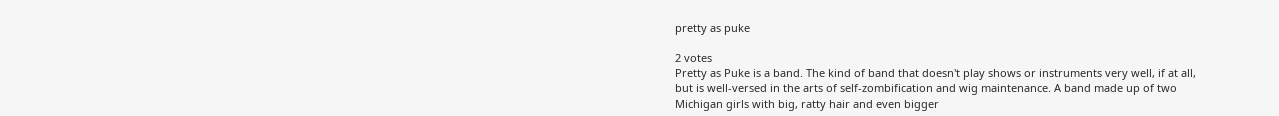pretty as puke

2 votes
Pretty as Puke is a band. The kind of band that doesn't play shows or instruments very well, if at all, but is well-versed in the arts of self-zombification and wig maintenance. A band made up of two Michigan girls with big, ratty hair and even bigger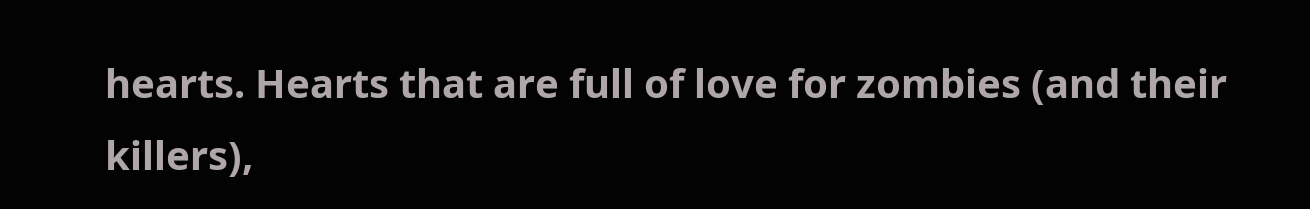hearts. Hearts that are full of love for zombies (and their killers),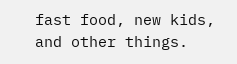fast food, new kids, and other things.